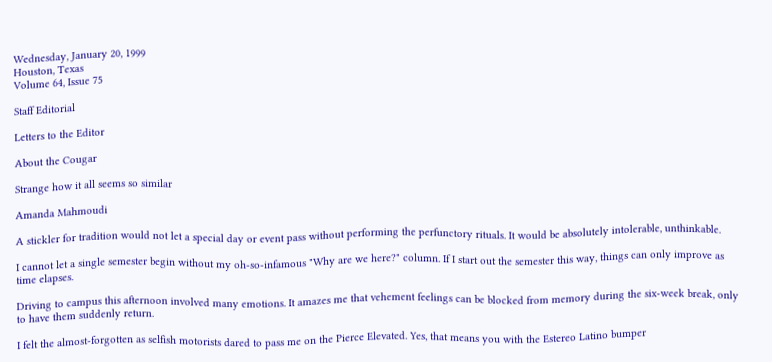Wednesday, January 20, 1999
Houston, Texas
Volume 64, Issue 75

Staff Editorial

Letters to the Editor

About the Cougar

Strange how it all seems so similar

Amanda Mahmoudi

A stickler for tradition would not let a special day or event pass without performing the perfunctory rituals. It would be absolutely intolerable, unthinkable.

I cannot let a single semester begin without my oh-so-infamous "Why are we here?" column. If I start out the semester this way, things can only improve as time elapses.

Driving to campus this afternoon involved many emotions. It amazes me that vehement feelings can be blocked from memory during the six-week break, only to have them suddenly return.

I felt the almost-forgotten as selfish motorists dared to pass me on the Pierce Elevated. Yes, that means you with the Estereo Latino bumper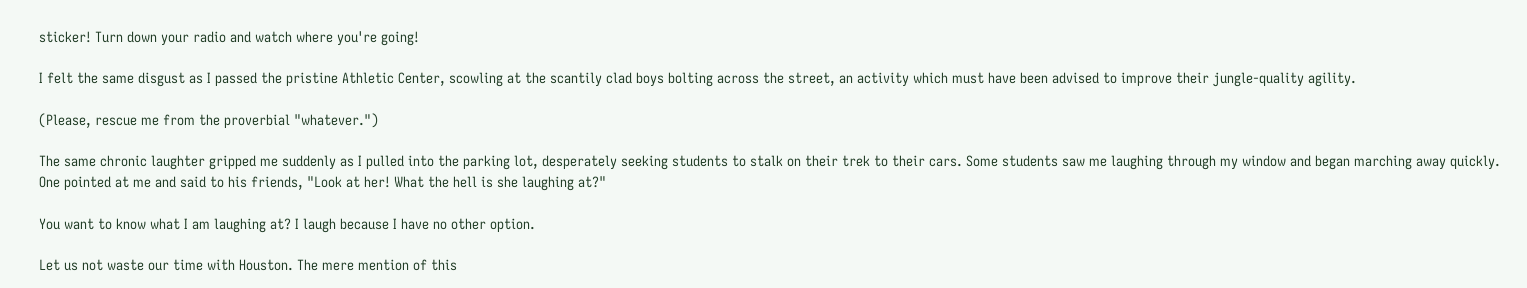sticker! Turn down your radio and watch where you're going!

I felt the same disgust as I passed the pristine Athletic Center, scowling at the scantily clad boys bolting across the street, an activity which must have been advised to improve their jungle-quality agility.

(Please, rescue me from the proverbial "whatever.")

The same chronic laughter gripped me suddenly as I pulled into the parking lot, desperately seeking students to stalk on their trek to their cars. Some students saw me laughing through my window and began marching away quickly. One pointed at me and said to his friends, "Look at her! What the hell is she laughing at?"

You want to know what I am laughing at? I laugh because I have no other option.

Let us not waste our time with Houston. The mere mention of this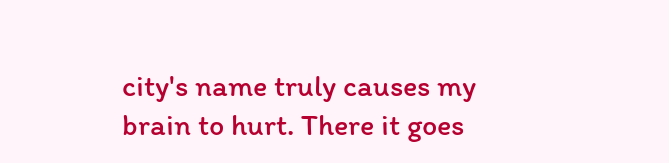city's name truly causes my brain to hurt. There it goes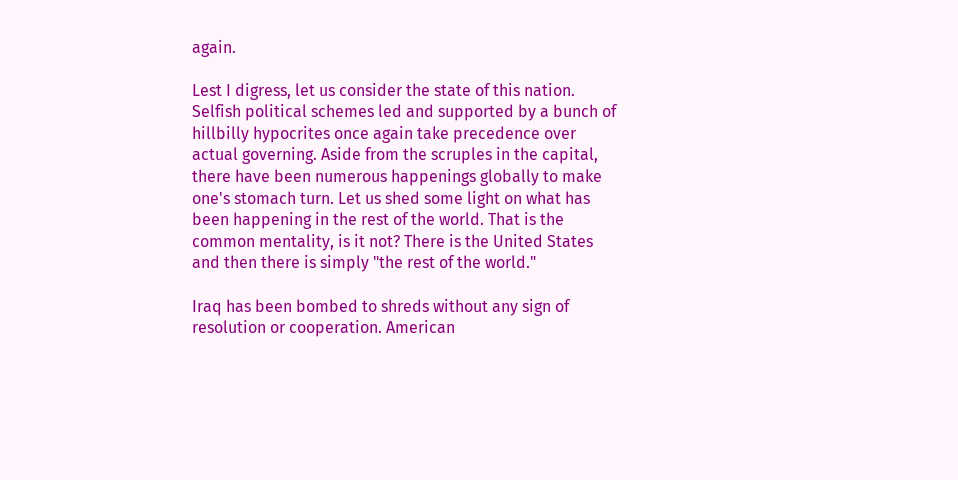again.

Lest I digress, let us consider the state of this nation. Selfish political schemes led and supported by a bunch of hillbilly hypocrites once again take precedence over actual governing. Aside from the scruples in the capital, there have been numerous happenings globally to make one's stomach turn. Let us shed some light on what has been happening in the rest of the world. That is the common mentality, is it not? There is the United States and then there is simply "the rest of the world."

Iraq has been bombed to shreds without any sign of resolution or cooperation. American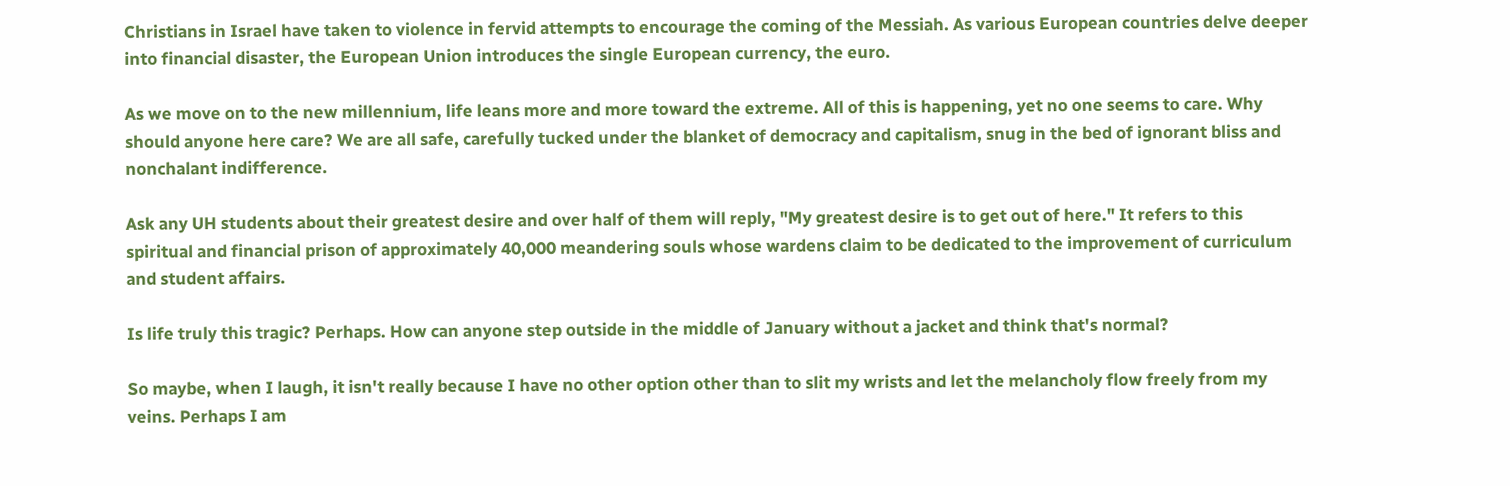Christians in Israel have taken to violence in fervid attempts to encourage the coming of the Messiah. As various European countries delve deeper into financial disaster, the European Union introduces the single European currency, the euro.

As we move on to the new millennium, life leans more and more toward the extreme. All of this is happening, yet no one seems to care. Why should anyone here care? We are all safe, carefully tucked under the blanket of democracy and capitalism, snug in the bed of ignorant bliss and nonchalant indifference.

Ask any UH students about their greatest desire and over half of them will reply, "My greatest desire is to get out of here." It refers to this spiritual and financial prison of approximately 40,000 meandering souls whose wardens claim to be dedicated to the improvement of curriculum and student affairs.

Is life truly this tragic? Perhaps. How can anyone step outside in the middle of January without a jacket and think that's normal?

So maybe, when I laugh, it isn't really because I have no other option other than to slit my wrists and let the melancholy flow freely from my veins. Perhaps I am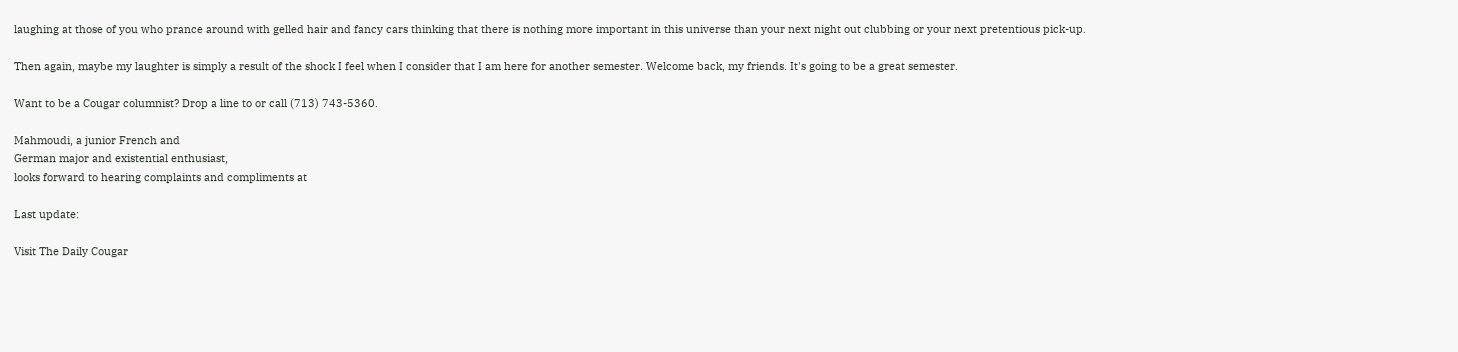laughing at those of you who prance around with gelled hair and fancy cars thinking that there is nothing more important in this universe than your next night out clubbing or your next pretentious pick-up.

Then again, maybe my laughter is simply a result of the shock I feel when I consider that I am here for another semester. Welcome back, my friends. It's going to be a great semester.

Want to be a Cougar columnist? Drop a line to or call (713) 743-5360.

Mahmoudi, a junior French and
German major and existential enthusiast,
looks forward to hearing complaints and compliments at

Last update:

Visit The Daily Cougar